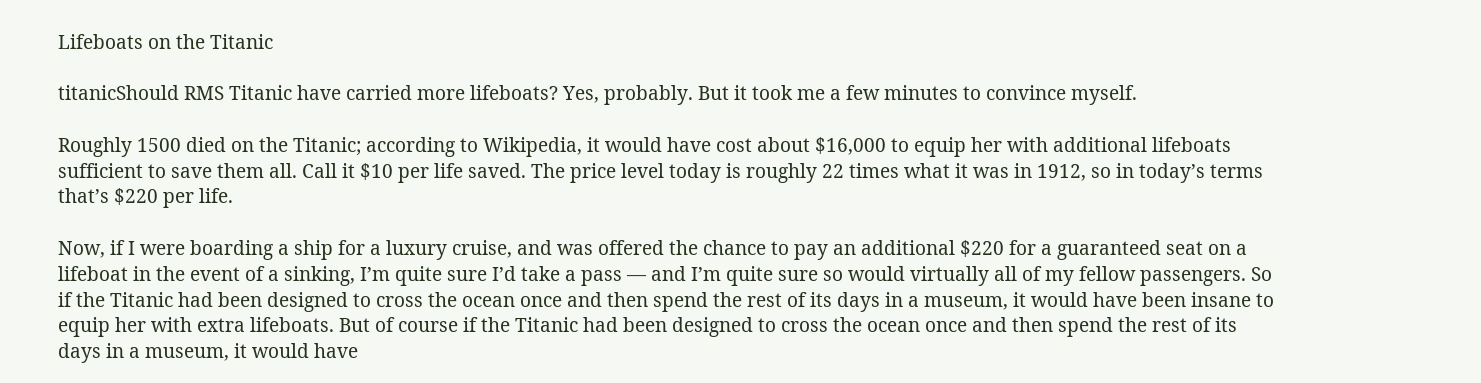Lifeboats on the Titanic

titanicShould RMS Titanic have carried more lifeboats? Yes, probably. But it took me a few minutes to convince myself.

Roughly 1500 died on the Titanic; according to Wikipedia, it would have cost about $16,000 to equip her with additional lifeboats sufficient to save them all. Call it $10 per life saved. The price level today is roughly 22 times what it was in 1912, so in today’s terms that’s $220 per life.

Now, if I were boarding a ship for a luxury cruise, and was offered the chance to pay an additional $220 for a guaranteed seat on a lifeboat in the event of a sinking, I’m quite sure I’d take a pass — and I’m quite sure so would virtually all of my fellow passengers. So if the Titanic had been designed to cross the ocean once and then spend the rest of its days in a museum, it would have been insane to equip her with extra lifeboats. But of course if the Titanic had been designed to cross the ocean once and then spend the rest of its days in a museum, it would have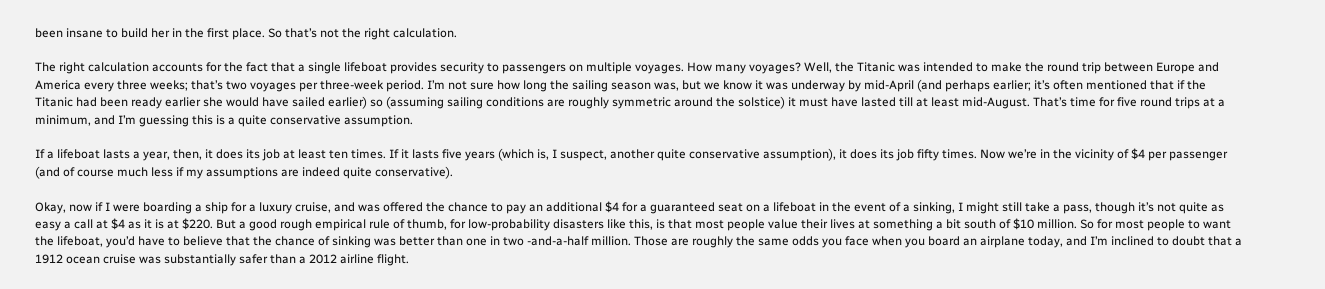been insane to build her in the first place. So that’s not the right calculation.

The right calculation accounts for the fact that a single lifeboat provides security to passengers on multiple voyages. How many voyages? Well, the Titanic was intended to make the round trip between Europe and America every three weeks; that’s two voyages per three-week period. I’m not sure how long the sailing season was, but we know it was underway by mid-April (and perhaps earlier; it’s often mentioned that if the Titanic had been ready earlier she would have sailed earlier) so (assuming sailing conditions are roughly symmetric around the solstice) it must have lasted till at least mid-August. That’s time for five round trips at a minimum, and I’m guessing this is a quite conservative assumption.

If a lifeboat lasts a year, then, it does its job at least ten times. If it lasts five years (which is, I suspect, another quite conservative assumption), it does its job fifty times. Now we’re in the vicinity of $4 per passenger (and of course much less if my assumptions are indeed quite conservative).

Okay, now if I were boarding a ship for a luxury cruise, and was offered the chance to pay an additional $4 for a guaranteed seat on a lifeboat in the event of a sinking, I might still take a pass, though it’s not quite as easy a call at $4 as it is at $220. But a good rough empirical rule of thumb, for low-probability disasters like this, is that most people value their lives at something a bit south of $10 million. So for most people to want the lifeboat, you’d have to believe that the chance of sinking was better than one in two -and-a-half million. Those are roughly the same odds you face when you board an airplane today, and I’m inclined to doubt that a 1912 ocean cruise was substantially safer than a 2012 airline flight.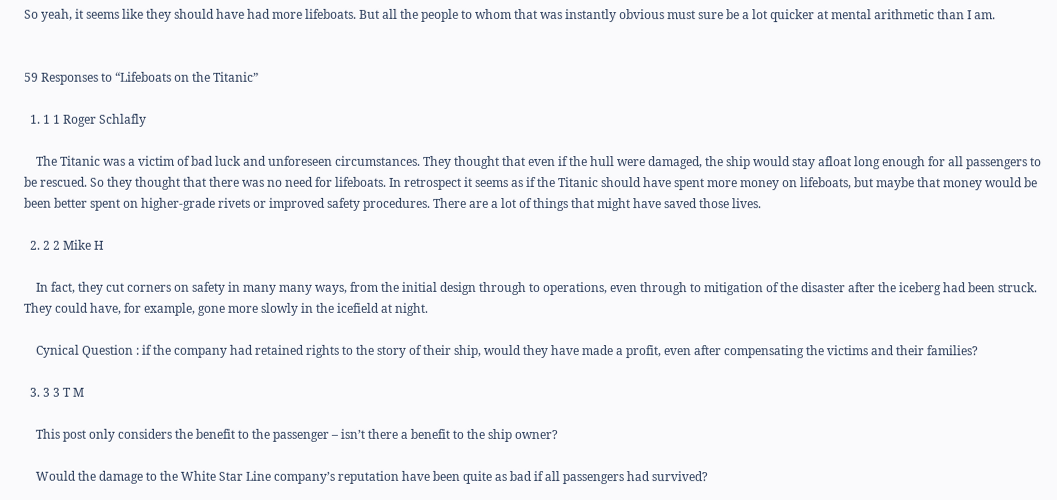So yeah, it seems like they should have had more lifeboats. But all the people to whom that was instantly obvious must sure be a lot quicker at mental arithmetic than I am.


59 Responses to “Lifeboats on the Titanic”

  1. 1 1 Roger Schlafly

    The Titanic was a victim of bad luck and unforeseen circumstances. They thought that even if the hull were damaged, the ship would stay afloat long enough for all passengers to be rescued. So they thought that there was no need for lifeboats. In retrospect it seems as if the Titanic should have spent more money on lifeboats, but maybe that money would be been better spent on higher-grade rivets or improved safety procedures. There are a lot of things that might have saved those lives.

  2. 2 2 Mike H

    In fact, they cut corners on safety in many many ways, from the initial design through to operations, even through to mitigation of the disaster after the iceberg had been struck. They could have, for example, gone more slowly in the icefield at night.

    Cynical Question : if the company had retained rights to the story of their ship, would they have made a profit, even after compensating the victims and their families?

  3. 3 3 T M

    This post only considers the benefit to the passenger – isn’t there a benefit to the ship owner?

    Would the damage to the White Star Line company’s reputation have been quite as bad if all passengers had survived?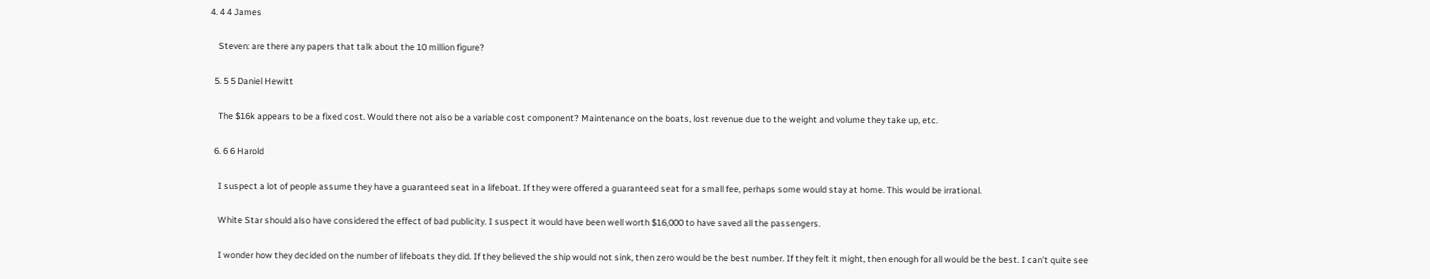4. 4 4 James

    Steven: are there any papers that talk about the 10 million figure?

  5. 5 5 Daniel Hewitt

    The $16k appears to be a fixed cost. Would there not also be a variable cost component? Maintenance on the boats, lost revenue due to the weight and volume they take up, etc.

  6. 6 6 Harold

    I suspect a lot of people assume they have a guaranteed seat in a lifeboat. If they were offered a guaranteed seat for a small fee, perhaps some would stay at home. This would be irrational.

    White Star should also have considered the effect of bad publicity. I suspect it would have been well worth $16,000 to have saved all the passengers.

    I wonder how they decided on the number of lifeboats they did. If they believed the ship would not sink, then zero would be the best number. If they felt it might, then enough for all would be the best. I can’t quite see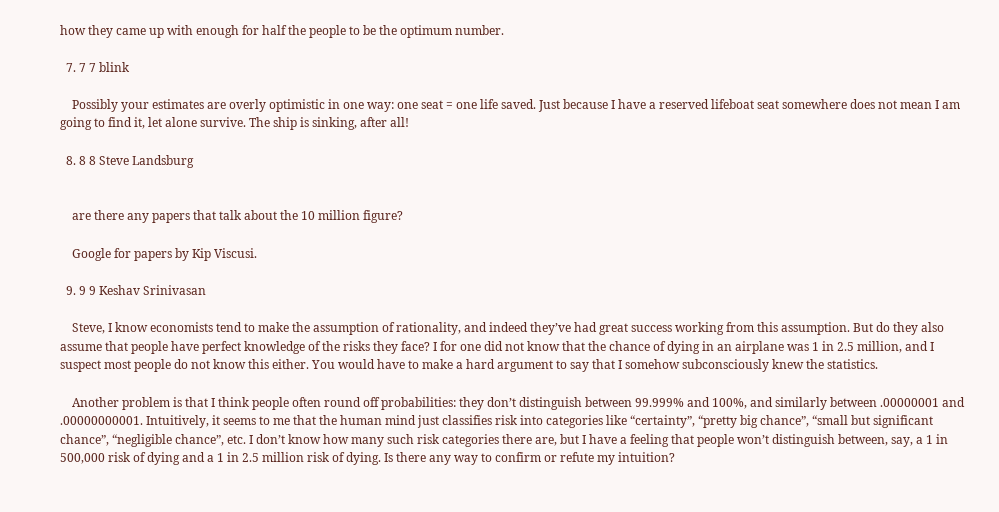how they came up with enough for half the people to be the optimum number.

  7. 7 7 blink

    Possibly your estimates are overly optimistic in one way: one seat = one life saved. Just because I have a reserved lifeboat seat somewhere does not mean I am going to find it, let alone survive. The ship is sinking, after all!

  8. 8 8 Steve Landsburg


    are there any papers that talk about the 10 million figure?

    Google for papers by Kip Viscusi.

  9. 9 9 Keshav Srinivasan

    Steve, I know economists tend to make the assumption of rationality, and indeed they’ve had great success working from this assumption. But do they also assume that people have perfect knowledge of the risks they face? I for one did not know that the chance of dying in an airplane was 1 in 2.5 million, and I suspect most people do not know this either. You would have to make a hard argument to say that I somehow subconsciously knew the statistics.

    Another problem is that I think people often round off probabilities: they don’t distinguish between 99.999% and 100%, and similarly between .00000001 and .00000000001. Intuitively, it seems to me that the human mind just classifies risk into categories like “certainty”, “pretty big chance”, “small but significant chance”, “negligible chance”, etc. I don’t know how many such risk categories there are, but I have a feeling that people won’t distinguish between, say, a 1 in 500,000 risk of dying and a 1 in 2.5 million risk of dying. Is there any way to confirm or refute my intuition?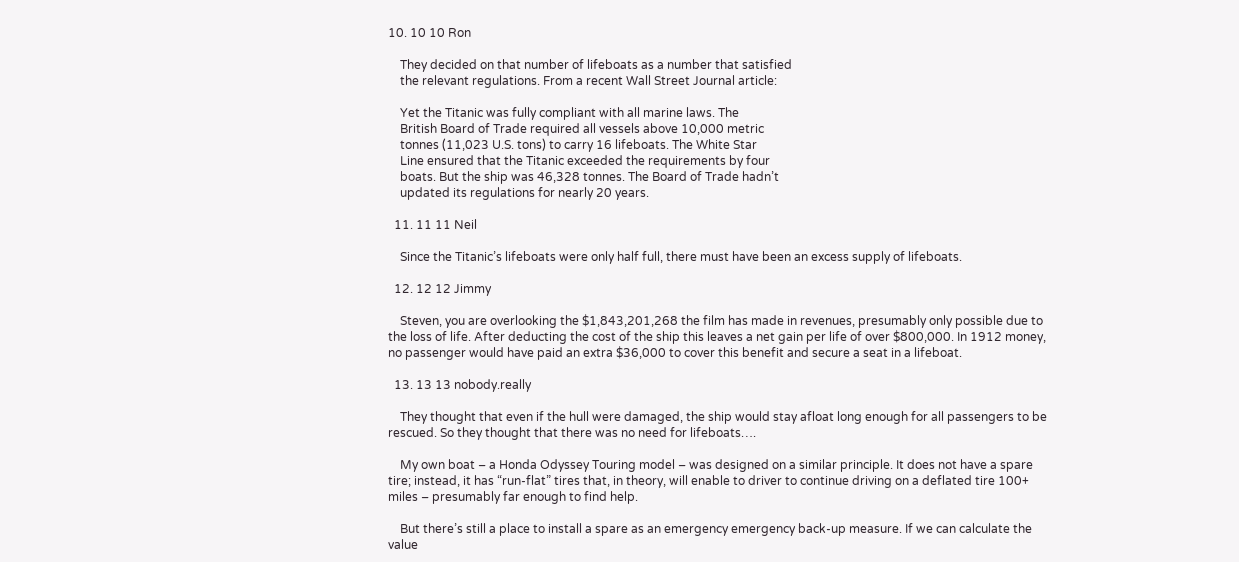10. 10 10 Ron

    They decided on that number of lifeboats as a number that satisfied
    the relevant regulations. From a recent Wall Street Journal article:

    Yet the Titanic was fully compliant with all marine laws. The
    British Board of Trade required all vessels above 10,000 metric
    tonnes (11,023 U.S. tons) to carry 16 lifeboats. The White Star
    Line ensured that the Titanic exceeded the requirements by four
    boats. But the ship was 46,328 tonnes. The Board of Trade hadn’t
    updated its regulations for nearly 20 years.

  11. 11 11 Neil

    Since the Titanic’s lifeboats were only half full, there must have been an excess supply of lifeboats.

  12. 12 12 Jimmy

    Steven, you are overlooking the $1,843,201,268 the film has made in revenues, presumably only possible due to the loss of life. After deducting the cost of the ship this leaves a net gain per life of over $800,000. In 1912 money, no passenger would have paid an extra $36,000 to cover this benefit and secure a seat in a lifeboat.

  13. 13 13 nobody.really

    They thought that even if the hull were damaged, the ship would stay afloat long enough for all passengers to be rescued. So they thought that there was no need for lifeboats….

    My own boat – a Honda Odyssey Touring model – was designed on a similar principle. It does not have a spare tire; instead, it has “run-flat” tires that, in theory, will enable to driver to continue driving on a deflated tire 100+ miles – presumably far enough to find help.

    But there’s still a place to install a spare as an emergency emergency back-up measure. If we can calculate the value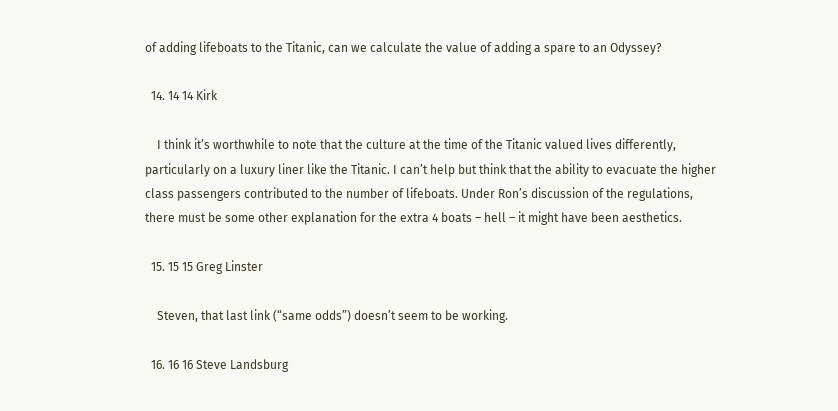of adding lifeboats to the Titanic, can we calculate the value of adding a spare to an Odyssey?

  14. 14 14 Kirk

    I think it’s worthwhile to note that the culture at the time of the Titanic valued lives differently, particularly on a luxury liner like the Titanic. I can’t help but think that the ability to evacuate the higher class passengers contributed to the number of lifeboats. Under Ron’s discussion of the regulations, there must be some other explanation for the extra 4 boats – hell – it might have been aesthetics.

  15. 15 15 Greg Linster

    Steven, that last link (“same odds”) doesn’t seem to be working.

  16. 16 16 Steve Landsburg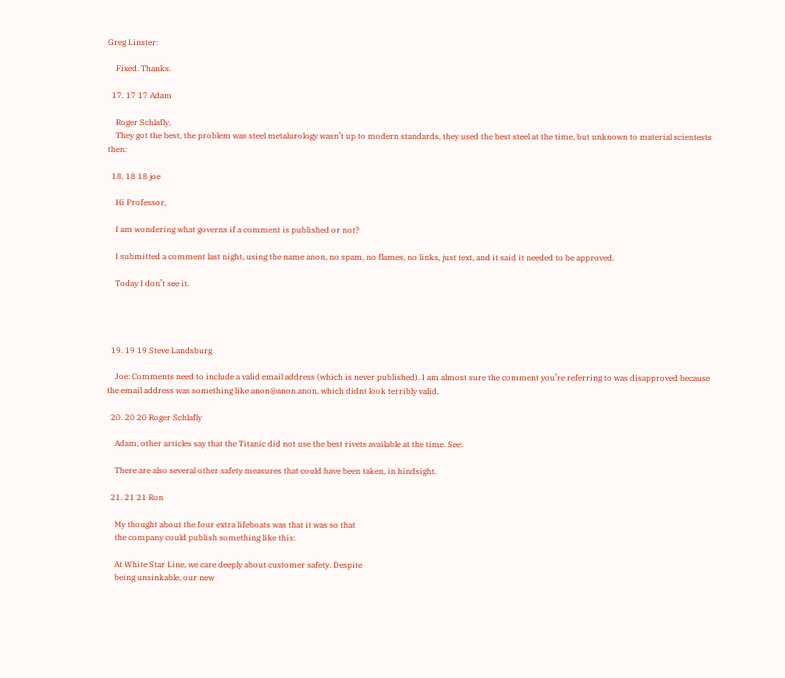Greg Linster:

    Fixed. Thanks.

  17. 17 17 Adam

    Roger Schlafly,
    They got the best, the problem was steel metalurology wasn’t up to modern standards, they used the best steel at the time, but unknown to material scientests then:

  18. 18 18 joe

    Hi Professor,

    I am wondering what governs if a comment is published or not?

    I submitted a comment last night, using the name anon, no spam, no flames, no links, just text, and it said it needed to be approved.

    Today I don’t see it.




  19. 19 19 Steve Landsburg

    Joe: Comments need to include a valid email address (which is never published). I am almost sure the comment you’re referring to was disapproved because the email address was something like anon@anon.anon, which didnt look terribly valid.

  20. 20 20 Roger Schlafly

    Adam, other articles say that the Titanic did not use the best rivets available at the time. See:

    There are also several other safety measures that could have been taken, in hindsight.

  21. 21 21 Ron

    My thought about the four extra lifeboats was that it was so that
    the company could publish something like this:

    At White Star Line, we care deeply about customer safety. Despite
    being unsinkable, our new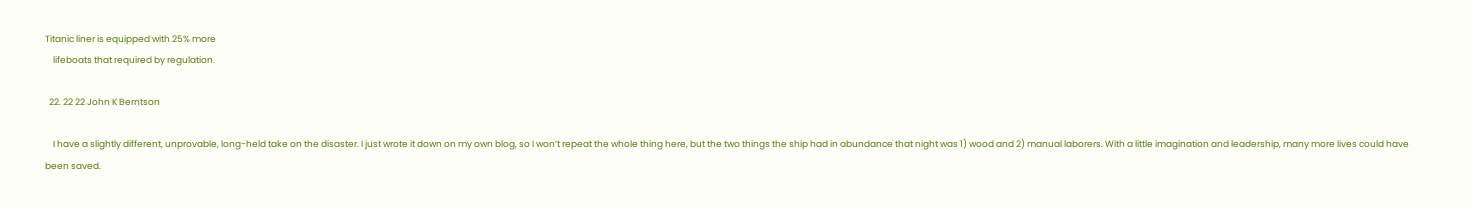Titanic liner is equipped with 25% more
    lifeboats that required by regulation.

  22. 22 22 John K Berntson

    I have a slightly different, unprovable, long-held take on the disaster. I just wrote it down on my own blog, so I won’t repeat the whole thing here, but the two things the ship had in abundance that night was 1) wood and 2) manual laborers. With a little imagination and leadership, many more lives could have been saved.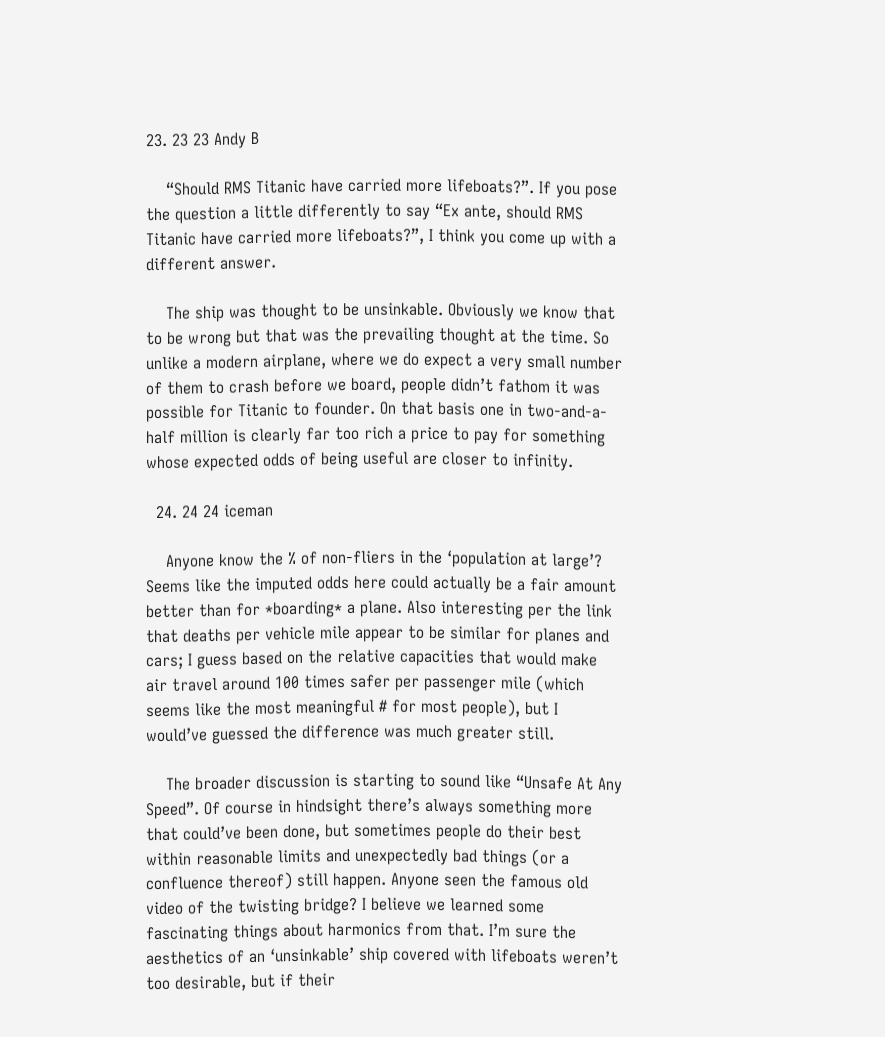23. 23 23 Andy B

    “Should RMS Titanic have carried more lifeboats?”. If you pose the question a little differently to say “Ex ante, should RMS Titanic have carried more lifeboats?”, I think you come up with a different answer.

    The ship was thought to be unsinkable. Obviously we know that to be wrong but that was the prevailing thought at the time. So unlike a modern airplane, where we do expect a very small number of them to crash before we board, people didn’t fathom it was possible for Titanic to founder. On that basis one in two-and-a-half million is clearly far too rich a price to pay for something whose expected odds of being useful are closer to infinity.

  24. 24 24 iceman

    Anyone know the % of non-fliers in the ‘population at large’? Seems like the imputed odds here could actually be a fair amount better than for *boarding* a plane. Also interesting per the link that deaths per vehicle mile appear to be similar for planes and cars; I guess based on the relative capacities that would make air travel around 100 times safer per passenger mile (which seems like the most meaningful # for most people), but I would’ve guessed the difference was much greater still.

    The broader discussion is starting to sound like “Unsafe At Any Speed”. Of course in hindsight there’s always something more that could’ve been done, but sometimes people do their best within reasonable limits and unexpectedly bad things (or a confluence thereof) still happen. Anyone seen the famous old video of the twisting bridge? I believe we learned some fascinating things about harmonics from that. I’m sure the aesthetics of an ‘unsinkable’ ship covered with lifeboats weren’t too desirable, but if their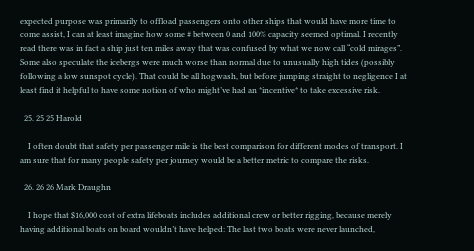expected purpose was primarily to offload passengers onto other ships that would have more time to come assist, I can at least imagine how some # between 0 and 100% capacity seemed optimal. I recently read there was in fact a ship just ten miles away that was confused by what we now call “cold mirages”. Some also speculate the icebergs were much worse than normal due to unusually high tides (possibly following a low sunspot cycle). That could be all hogwash, but before jumping straight to negligence I at least find it helpful to have some notion of who might’ve had an *incentive* to take excessive risk.

  25. 25 25 Harold

    I often doubt that safety per passenger mile is the best comparison for different modes of transport. I am sure that for many people safety per journey would be a better metric to compare the risks.

  26. 26 26 Mark Draughn

    I hope that $16,000 cost of extra lifeboats includes additional crew or better rigging, because merely having additional boats on board wouldn’t have helped: The last two boats were never launched,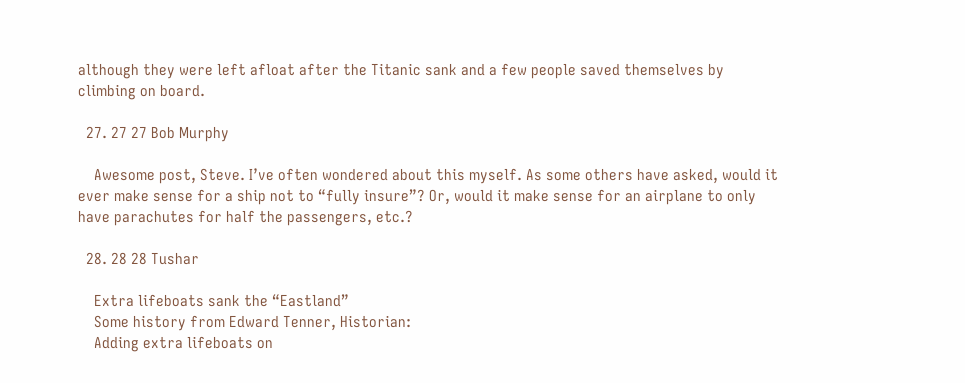although they were left afloat after the Titanic sank and a few people saved themselves by climbing on board.

  27. 27 27 Bob Murphy

    Awesome post, Steve. I’ve often wondered about this myself. As some others have asked, would it ever make sense for a ship not to “fully insure”? Or, would it make sense for an airplane to only have parachutes for half the passengers, etc.?

  28. 28 28 Tushar

    Extra lifeboats sank the “Eastland”
    Some history from Edward Tenner, Historian:
    Adding extra lifeboats on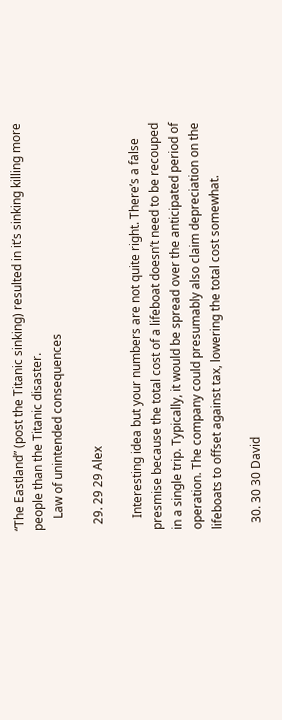“The Eastland” (post the Titanic sinking) resulted in it’s sinking killing more people than the Titanic disaster.
    Law of unintended consequences

  29. 29 29 Alex

    Interesting idea but your numbers are not quite right. There’s a false presmise because the total cost of a lifeboat doesn’t need to be recouped in a single trip. Typically, it would be spread over the anticipated period of operation. The company could presumably also claim depreciation on the lifeboats to offset against tax, lowering the total cost somewhat.

  30. 30 30 David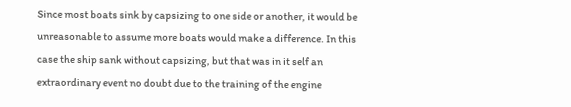Since most boats sink by capsizing to one side or another, it would be unreasonable to assume more boats would make a difference. In this case the ship sank without capsizing, but that was in it self an extraordinary event no doubt due to the training of the engine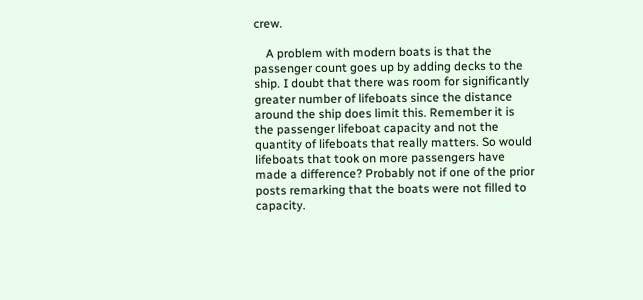crew.

    A problem with modern boats is that the passenger count goes up by adding decks to the ship. I doubt that there was room for significantly greater number of lifeboats since the distance around the ship does limit this. Remember it is the passenger lifeboat capacity and not the quantity of lifeboats that really matters. So would lifeboats that took on more passengers have made a difference? Probably not if one of the prior posts remarking that the boats were not filled to capacity.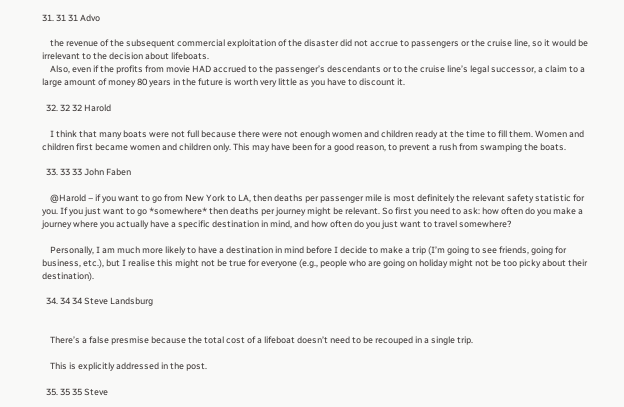31. 31 31 Advo

    the revenue of the subsequent commercial exploitation of the disaster did not accrue to passengers or the cruise line, so it would be irrelevant to the decision about lifeboats.
    Also, even if the profits from movie HAD accrued to the passenger’s descendants or to the cruise line’s legal successor, a claim to a large amount of money 80 years in the future is worth very little as you have to discount it.

  32. 32 32 Harold

    I think that many boats were not full because there were not enough women and children ready at the time to fill them. Women and children first became women and children only. This may have been for a good reason, to prevent a rush from swamping the boats.

  33. 33 33 John Faben

    @Harold – if you want to go from New York to LA, then deaths per passenger mile is most definitely the relevant safety statistic for you. If you just want to go *somewhere* then deaths per journey might be relevant. So first you need to ask: how often do you make a journey where you actually have a specific destination in mind, and how often do you just want to travel somewhere?

    Personally, I am much more likely to have a destination in mind before I decide to make a trip (I’m going to see friends, going for business, etc.), but I realise this might not be true for everyone (e.g., people who are going on holiday might not be too picky about their destination).

  34. 34 34 Steve Landsburg


    There’s a false presmise because the total cost of a lifeboat doesn’t need to be recouped in a single trip.

    This is explicitly addressed in the post.

  35. 35 35 Steve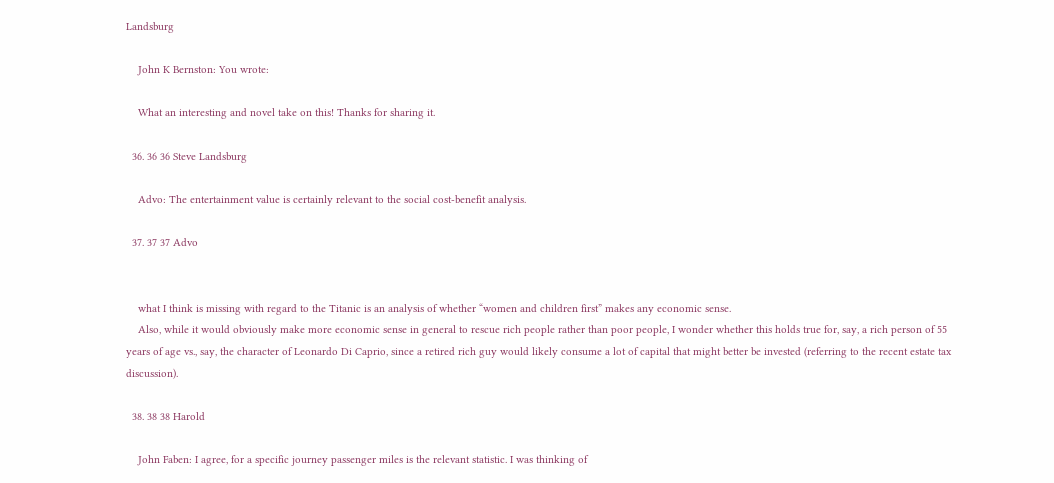Landsburg

    John K Bernston: You wrote:

    What an interesting and novel take on this! Thanks for sharing it.

  36. 36 36 Steve Landsburg

    Advo: The entertainment value is certainly relevant to the social cost-benefit analysis.

  37. 37 37 Advo


    what I think is missing with regard to the Titanic is an analysis of whether “women and children first” makes any economic sense.
    Also, while it would obviously make more economic sense in general to rescue rich people rather than poor people, I wonder whether this holds true for, say, a rich person of 55 years of age vs., say, the character of Leonardo Di Caprio, since a retired rich guy would likely consume a lot of capital that might better be invested (referring to the recent estate tax discussion).

  38. 38 38 Harold

    John Faben: I agree, for a specific journey passenger miles is the relevant statistic. I was thinking of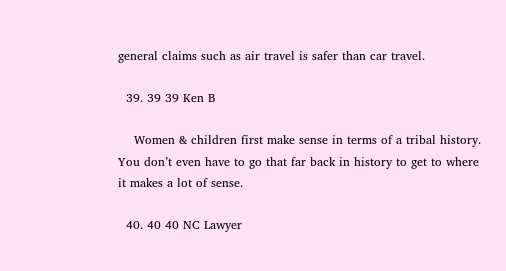general claims such as air travel is safer than car travel.

  39. 39 39 Ken B

    Women & children first make sense in terms of a tribal history. You don’t even have to go that far back in history to get to where it makes a lot of sense.

  40. 40 40 NC Lawyer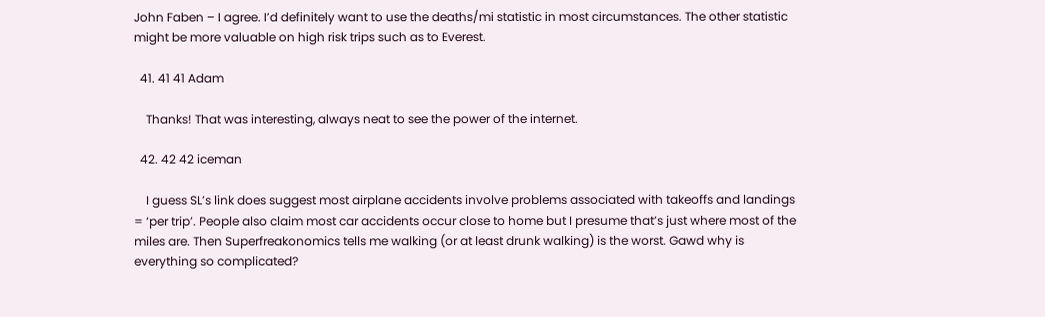John Faben – I agree. I’d definitely want to use the deaths/mi statistic in most circumstances. The other statistic might be more valuable on high risk trips such as to Everest.

  41. 41 41 Adam

    Thanks! That was interesting, always neat to see the power of the internet.

  42. 42 42 iceman

    I guess SL’s link does suggest most airplane accidents involve problems associated with takeoffs and landings = ‘per trip’. People also claim most car accidents occur close to home but I presume that’s just where most of the miles are. Then Superfreakonomics tells me walking (or at least drunk walking) is the worst. Gawd why is everything so complicated?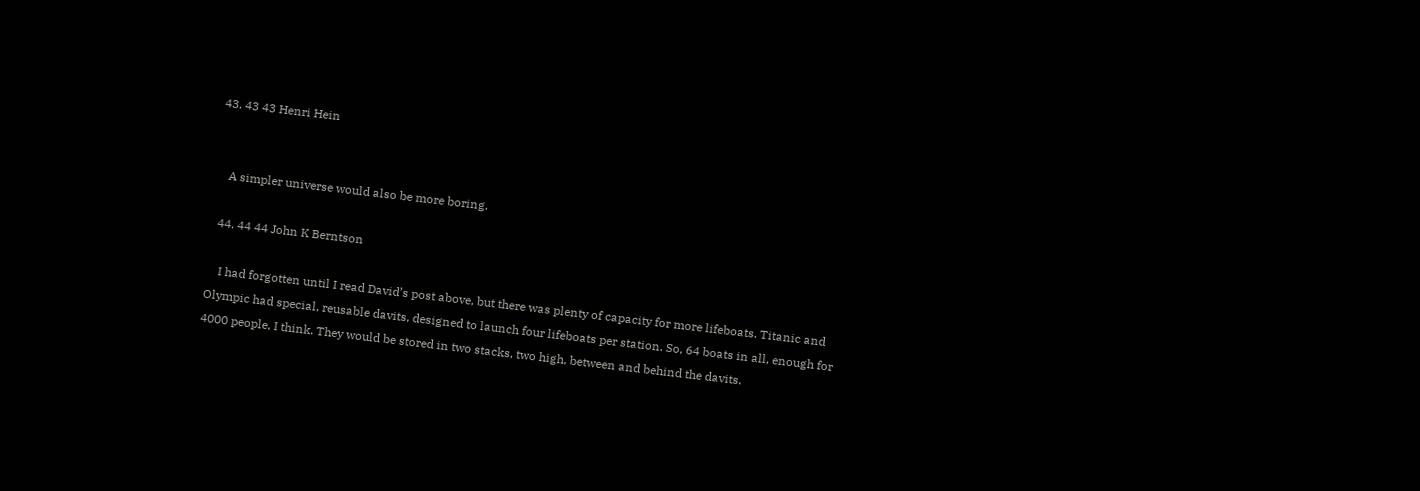43. 43 43 Henri Hein


    A simpler universe would also be more boring.

  44. 44 44 John K Berntson

    I had forgotten until I read David’s post above, but there was plenty of capacity for more lifeboats. Titanic and Olympic had special, reusable davits, designed to launch four lifeboats per station. So, 64 boats in all, enough for 4000 people, I think. They would be stored in two stacks, two high, between and behind the davits.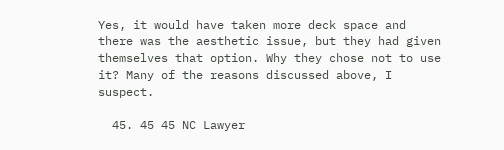Yes, it would have taken more deck space and there was the aesthetic issue, but they had given themselves that option. Why they chose not to use it? Many of the reasons discussed above, I suspect.

  45. 45 45 NC Lawyer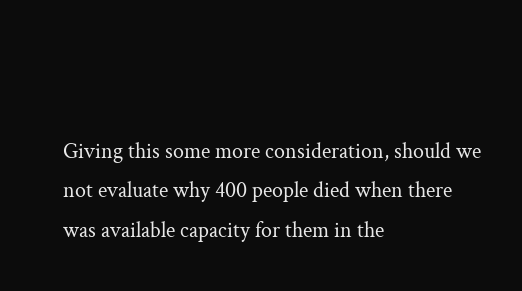Giving this some more consideration, should we not evaluate why 400 people died when there was available capacity for them in the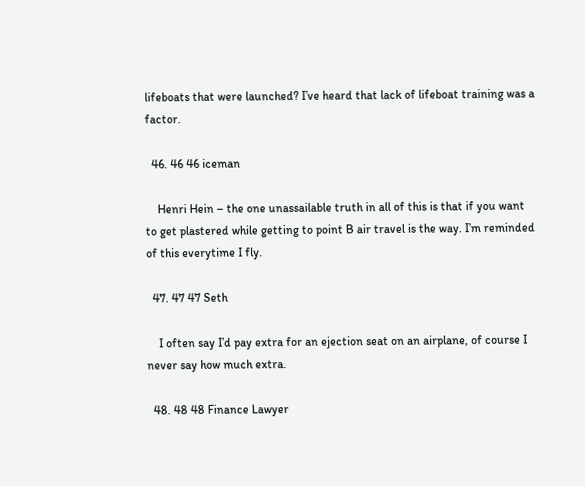lifeboats that were launched? I’ve heard that lack of lifeboat training was a factor.

  46. 46 46 iceman

    Henri Hein – the one unassailable truth in all of this is that if you want to get plastered while getting to point B air travel is the way. I’m reminded of this everytime I fly.

  47. 47 47 Seth

    I often say I’d pay extra for an ejection seat on an airplane, of course I never say how much extra.

  48. 48 48 Finance Lawyer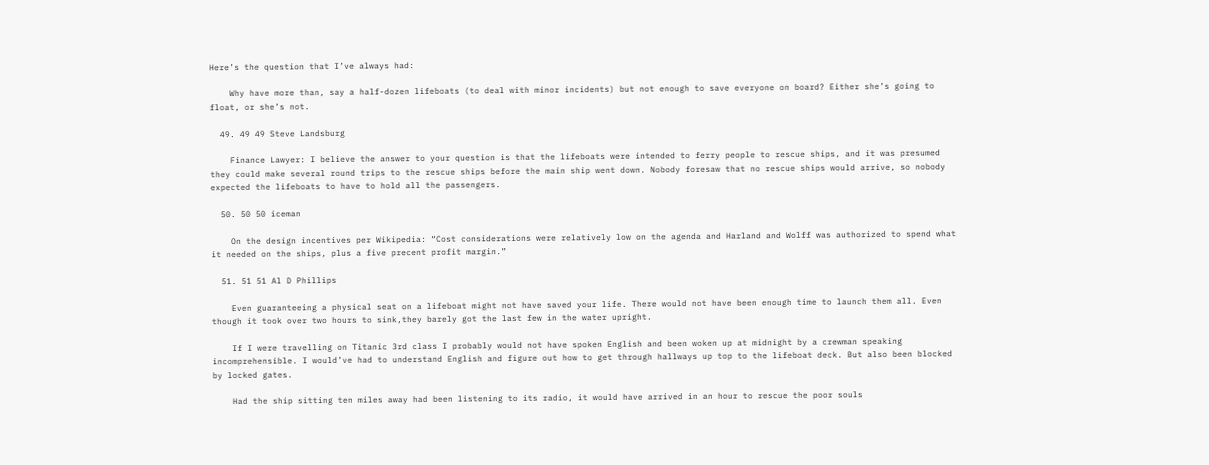Here’s the question that I’ve always had:

    Why have more than, say a half-dozen lifeboats (to deal with minor incidents) but not enough to save everyone on board? Either she’s going to float, or she’s not.

  49. 49 49 Steve Landsburg

    Finance Lawyer: I believe the answer to your question is that the lifeboats were intended to ferry people to rescue ships, and it was presumed they could make several round trips to the rescue ships before the main ship went down. Nobody foresaw that no rescue ships would arrive, so nobody expected the lifeboats to have to hold all the passengers.

  50. 50 50 iceman

    On the design incentives per Wikipedia: “Cost considerations were relatively low on the agenda and Harland and Wolff was authorized to spend what it needed on the ships, plus a five precent profit margin.”

  51. 51 51 Al D Phillips

    Even guaranteeing a physical seat on a lifeboat might not have saved your life. There would not have been enough time to launch them all. Even though it took over two hours to sink,they barely got the last few in the water upright.

    If I were travelling on Titanic 3rd class I probably would not have spoken English and been woken up at midnight by a crewman speaking incomprehensible. I would’ve had to understand English and figure out how to get through hallways up top to the lifeboat deck. But also been blocked by locked gates.

    Had the ship sitting ten miles away had been listening to its radio, it would have arrived in an hour to rescue the poor souls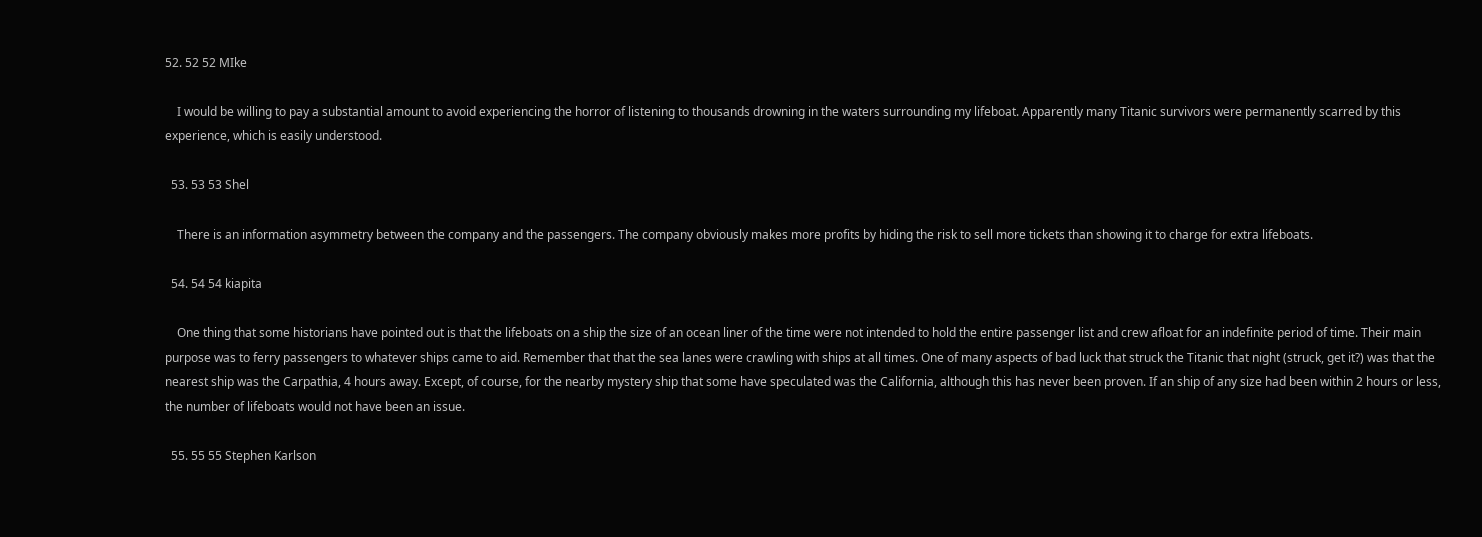52. 52 52 MIke

    I would be willing to pay a substantial amount to avoid experiencing the horror of listening to thousands drowning in the waters surrounding my lifeboat. Apparently many Titanic survivors were permanently scarred by this experience, which is easily understood.

  53. 53 53 Shel

    There is an information asymmetry between the company and the passengers. The company obviously makes more profits by hiding the risk to sell more tickets than showing it to charge for extra lifeboats.

  54. 54 54 kiapita

    One thing that some historians have pointed out is that the lifeboats on a ship the size of an ocean liner of the time were not intended to hold the entire passenger list and crew afloat for an indefinite period of time. Their main purpose was to ferry passengers to whatever ships came to aid. Remember that that the sea lanes were crawling with ships at all times. One of many aspects of bad luck that struck the Titanic that night (struck, get it?) was that the nearest ship was the Carpathia, 4 hours away. Except, of course, for the nearby mystery ship that some have speculated was the California, although this has never been proven. If an ship of any size had been within 2 hours or less, the number of lifeboats would not have been an issue.

  55. 55 55 Stephen Karlson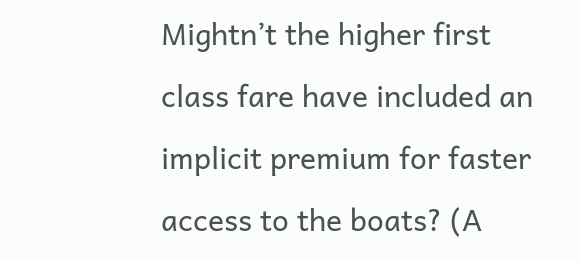Mightn’t the higher first class fare have included an implicit premium for faster access to the boats? (A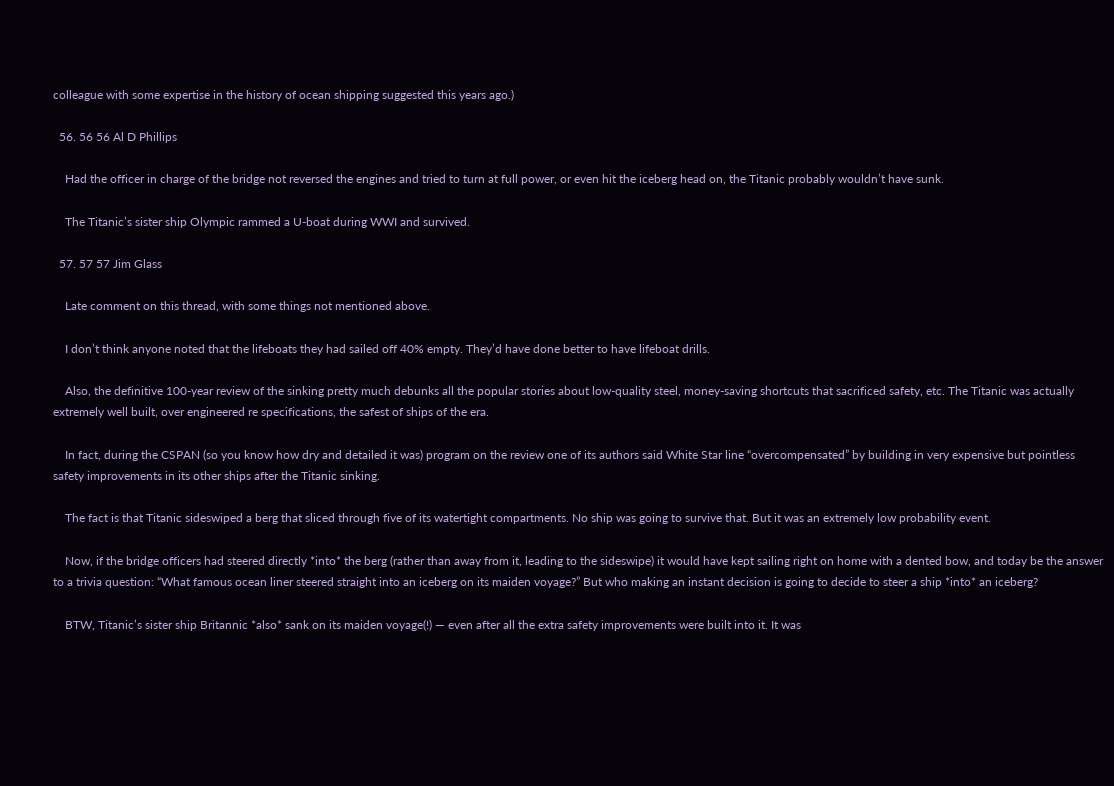colleague with some expertise in the history of ocean shipping suggested this years ago.)

  56. 56 56 Al D Phillips

    Had the officer in charge of the bridge not reversed the engines and tried to turn at full power, or even hit the iceberg head on, the Titanic probably wouldn’t have sunk.

    The Titanic’s sister ship Olympic rammed a U-boat during WWI and survived.

  57. 57 57 Jim Glass

    Late comment on this thread, with some things not mentioned above.

    I don’t think anyone noted that the lifeboats they had sailed off 40% empty. They’d have done better to have lifeboat drills.

    Also, the definitive 100-year review of the sinking pretty much debunks all the popular stories about low-quality steel, money-saving shortcuts that sacrificed safety, etc. The Titanic was actually extremely well built, over engineered re specifications, the safest of ships of the era.

    In fact, during the CSPAN (so you know how dry and detailed it was) program on the review one of its authors said White Star line “overcompensated” by building in very expensive but pointless safety improvements in its other ships after the Titanic sinking.

    The fact is that Titanic sideswiped a berg that sliced through five of its watertight compartments. No ship was going to survive that. But it was an extremely low probability event.

    Now, if the bridge officers had steered directly *into* the berg (rather than away from it, leading to the sideswipe) it would have kept sailing right on home with a dented bow, and today be the answer to a trivia question: “What famous ocean liner steered straight into an iceberg on its maiden voyage?” But who making an instant decision is going to decide to steer a ship *into* an iceberg?

    BTW, Titanic’s sister ship Britannic *also* sank on its maiden voyage(!) — even after all the extra safety improvements were built into it. It was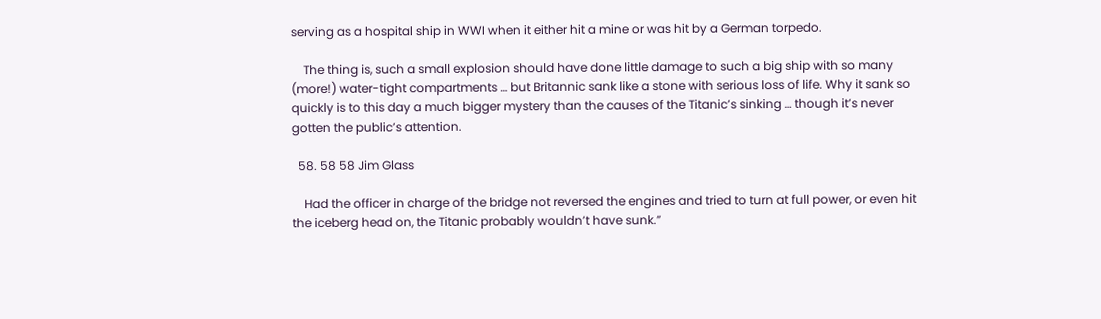serving as a hospital ship in WWI when it either hit a mine or was hit by a German torpedo.

    The thing is, such a small explosion should have done little damage to such a big ship with so many (more!) water-tight compartments … but Britannic sank like a stone with serious loss of life. Why it sank so quickly is to this day a much bigger mystery than the causes of the Titanic’s sinking … though it’s never gotten the public’s attention.

  58. 58 58 Jim Glass

    Had the officer in charge of the bridge not reversed the engines and tried to turn at full power, or even hit the iceberg head on, the Titanic probably wouldn’t have sunk.”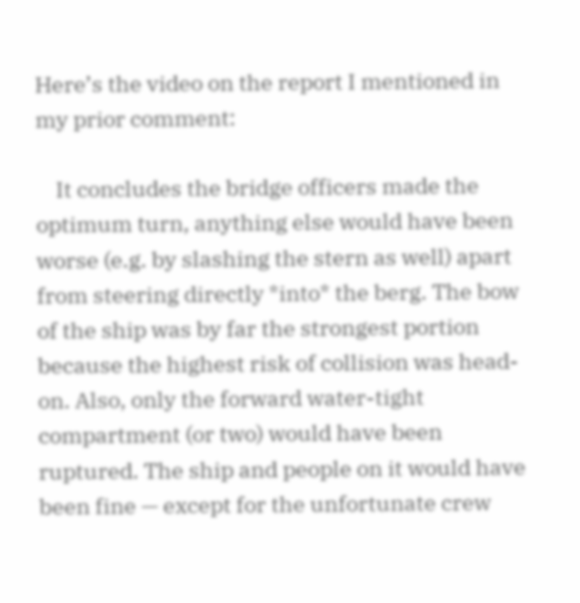Here’s the video on the report I mentioned in my prior comment:

    It concludes the bridge officers made the optimum turn, anything else would have been worse (e.g. by slashing the stern as well) apart from steering directly *into* the berg. The bow of the ship was by far the strongest portion because the highest risk of collision was head-on. Also, only the forward water-tight compartment (or two) would have been ruptured. The ship and people on it would have been fine — except for the unfortunate crew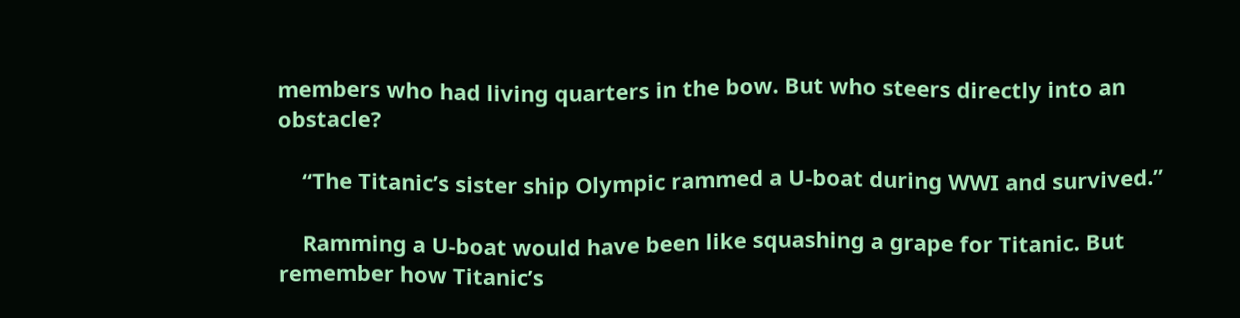members who had living quarters in the bow. But who steers directly into an obstacle?

    “The Titanic’s sister ship Olympic rammed a U-boat during WWI and survived.”

    Ramming a U-boat would have been like squashing a grape for Titanic. But remember how Titanic’s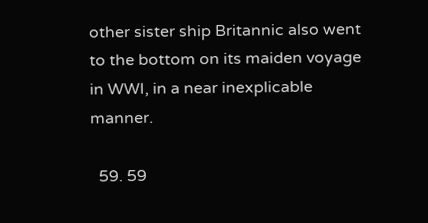other sister ship Britannic also went to the bottom on its maiden voyage in WWI, in a near inexplicable manner.

  59. 59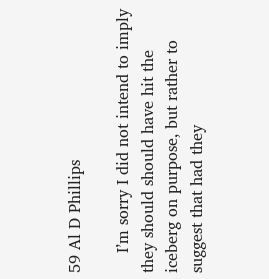59 Al D Phillips

    I’m sorry I did not intend to imply they should should have hit the iceberg on purpose, but rather to suggest that had they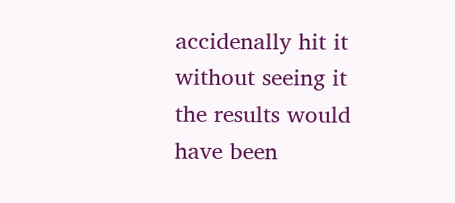accidenally hit it without seeing it the results would have been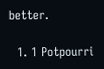better.

  1. 1 Potpourri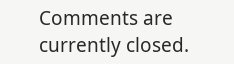Comments are currently closed.